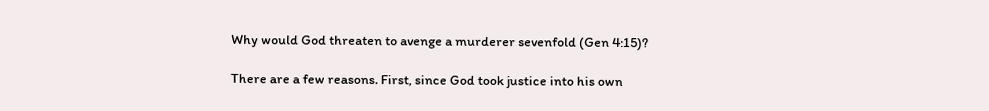Why would God threaten to avenge a murderer sevenfold (Gen 4:15)?

There are a few reasons. First, since God took justice into his own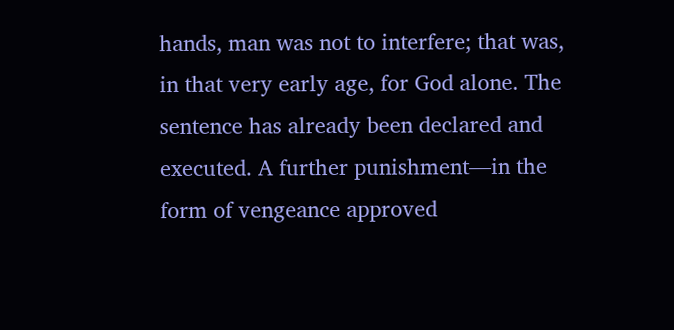hands, man was not to interfere; that was, in that very early age, for God alone. The sentence has already been declared and executed. A further punishment—in the form of vengeance approved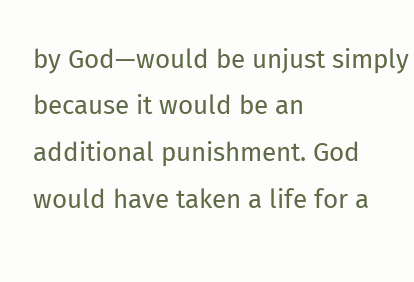by God—would be unjust simply because it would be an additional punishment. God would have taken a life for a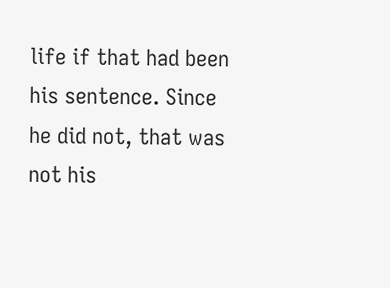life if that had been his sentence. Since he did not, that was not his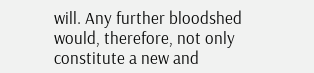will. Any further bloodshed would, therefore, not only constitute a new and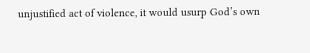unjustified act of violence, it would usurp God’s own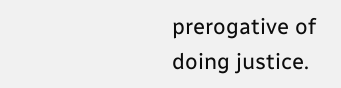prerogative of doing justice.